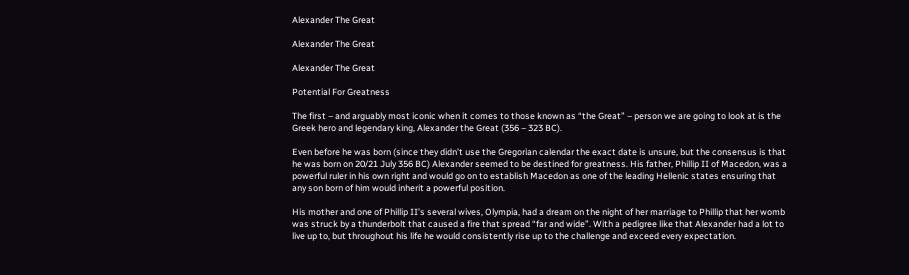Alexander The Great

Alexander The Great

Alexander The Great

Potential For Greatness

The first – and arguably most iconic when it comes to those known as “the Great” – person we are going to look at is the Greek hero and legendary king, Alexander the Great (356 – 323 BC).

Even before he was born (since they didn’t use the Gregorian calendar the exact date is unsure, but the consensus is that he was born on 20/21 July 356 BC) Alexander seemed to be destined for greatness. His father, Phillip II of Macedon, was a powerful ruler in his own right and would go on to establish Macedon as one of the leading Hellenic states ensuring that any son born of him would inherit a powerful position.

His mother and one of Phillip II’s several wives, Olympia, had a dream on the night of her marriage to Phillip that her womb was struck by a thunderbolt that caused a fire that spread “far and wide”. With a pedigree like that Alexander had a lot to live up to, but throughout his life he would consistently rise up to the challenge and exceed every expectation.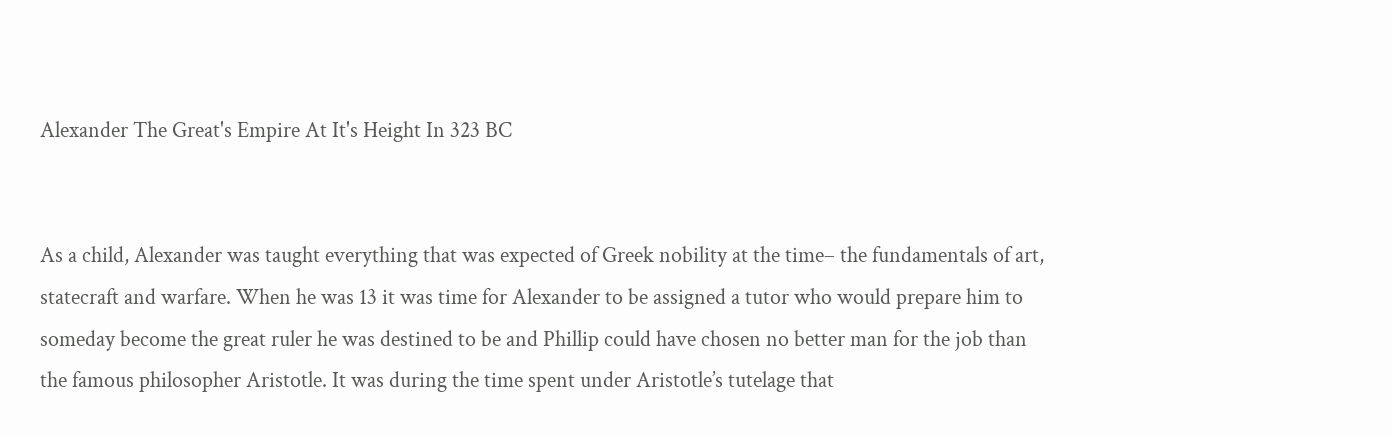Alexander The Great's Empire At It's Height In 323 BC


As a child, Alexander was taught everything that was expected of Greek nobility at the time– the fundamentals of art, statecraft and warfare. When he was 13 it was time for Alexander to be assigned a tutor who would prepare him to someday become the great ruler he was destined to be and Phillip could have chosen no better man for the job than the famous philosopher Aristotle. It was during the time spent under Aristotle’s tutelage that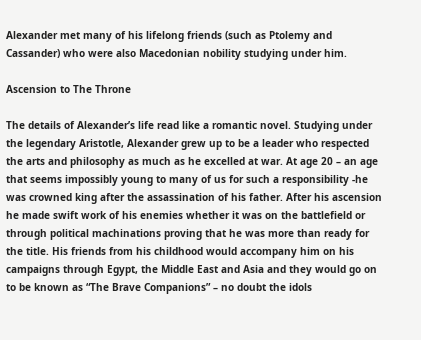Alexander met many of his lifelong friends (such as Ptolemy and Cassander) who were also Macedonian nobility studying under him.

Ascension to The Throne

The details of Alexander’s life read like a romantic novel. Studying under the legendary Aristotle, Alexander grew up to be a leader who respected the arts and philosophy as much as he excelled at war. At age 20 – an age that seems impossibly young to many of us for such a responsibility -he was crowned king after the assassination of his father. After his ascension he made swift work of his enemies whether it was on the battlefield or through political machinations proving that he was more than ready for the title. His friends from his childhood would accompany him on his campaigns through Egypt, the Middle East and Asia and they would go on to be known as “The Brave Companions” – no doubt the idols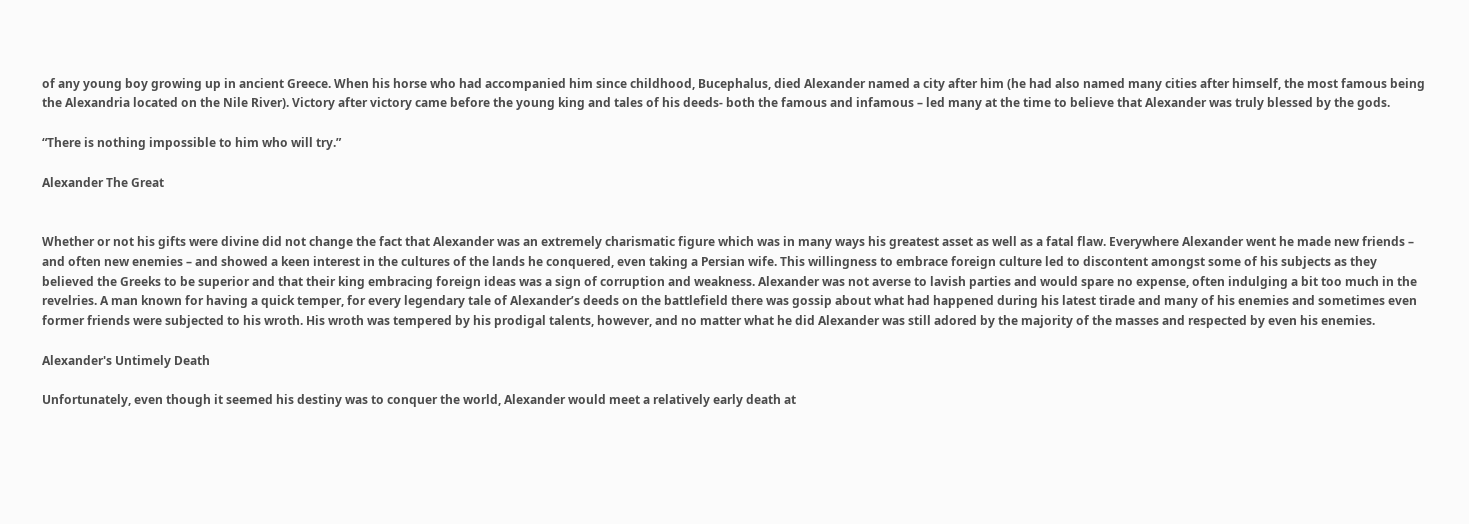of any young boy growing up in ancient Greece. When his horse who had accompanied him since childhood, Bucephalus, died Alexander named a city after him (he had also named many cities after himself, the most famous being the Alexandria located on the Nile River). Victory after victory came before the young king and tales of his deeds- both the famous and infamous – led many at the time to believe that Alexander was truly blessed by the gods.

“There is nothing impossible to him who will try.”

Alexander The Great


Whether or not his gifts were divine did not change the fact that Alexander was an extremely charismatic figure which was in many ways his greatest asset as well as a fatal flaw. Everywhere Alexander went he made new friends – and often new enemies – and showed a keen interest in the cultures of the lands he conquered, even taking a Persian wife. This willingness to embrace foreign culture led to discontent amongst some of his subjects as they believed the Greeks to be superior and that their king embracing foreign ideas was a sign of corruption and weakness. Alexander was not averse to lavish parties and would spare no expense, often indulging a bit too much in the revelries. A man known for having a quick temper, for every legendary tale of Alexander’s deeds on the battlefield there was gossip about what had happened during his latest tirade and many of his enemies and sometimes even former friends were subjected to his wroth. His wroth was tempered by his prodigal talents, however, and no matter what he did Alexander was still adored by the majority of the masses and respected by even his enemies.

Alexander's Untimely Death

Unfortunately, even though it seemed his destiny was to conquer the world, Alexander would meet a relatively early death at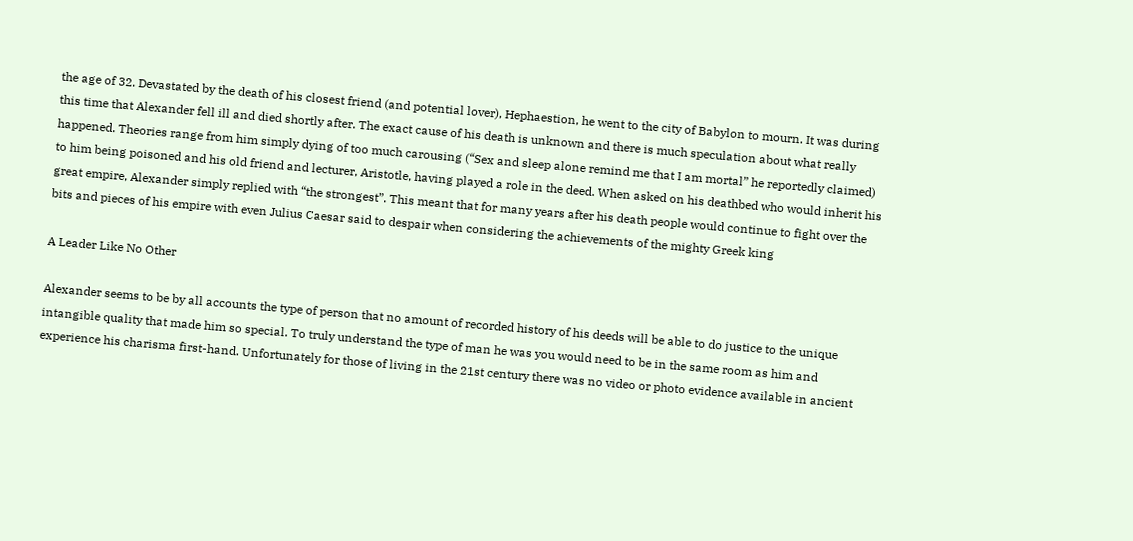the age of 32. Devastated by the death of his closest friend (and potential lover), Hephaestion, he went to the city of Babylon to mourn. It was during this time that Alexander fell ill and died shortly after. The exact cause of his death is unknown and there is much speculation about what really happened. Theories range from him simply dying of too much carousing (“Sex and sleep alone remind me that I am mortal” he reportedly claimed) to him being poisoned and his old friend and lecturer, Aristotle, having played a role in the deed. When asked on his deathbed who would inherit his great empire, Alexander simply replied with “the strongest”. This meant that for many years after his death people would continue to fight over the bits and pieces of his empire with even Julius Caesar said to despair when considering the achievements of the mighty Greek king

A Leader Like No Other

Alexander seems to be by all accounts the type of person that no amount of recorded history of his deeds will be able to do justice to the unique intangible quality that made him so special. To truly understand the type of man he was you would need to be in the same room as him and experience his charisma first-hand. Unfortunately for those of living in the 21st century there was no video or photo evidence available in ancient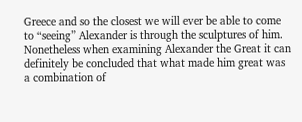Greece and so the closest we will ever be able to come to “seeing” Alexander is through the sculptures of him. Nonetheless when examining Alexander the Great it can definitely be concluded that what made him great was a combination of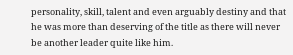personality, skill, talent and even arguably destiny and that he was more than deserving of the title as there will never be another leader quite like him.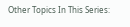Other Topics In This Series: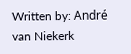Written by: André van Niekerk